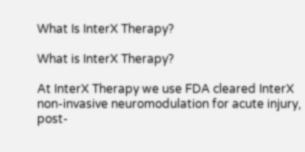What Is InterX Therapy?

What is InterX Therapy?

At InterX Therapy we use FDA cleared InterX non-invasive neuromodulation for acute injury, post-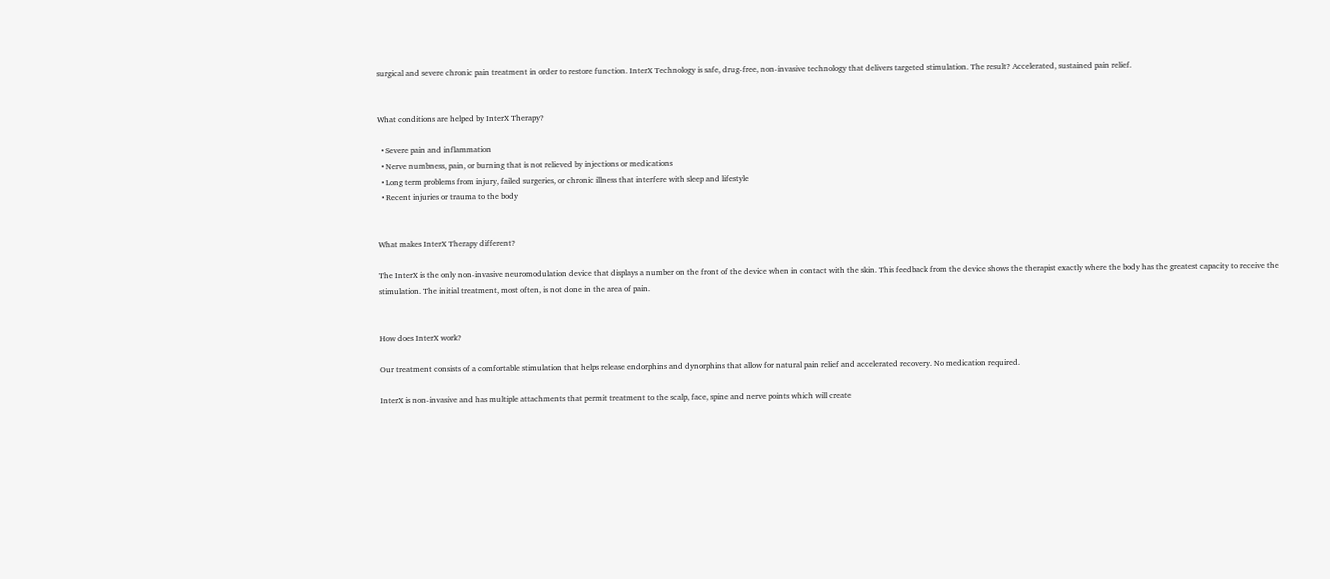surgical and severe chronic pain treatment in order to restore function. InterX Technology is safe, drug-free, non-invasive technology that delivers targeted stimulation. The result? Accelerated, sustained pain relief.


What conditions are helped by InterX Therapy?

  • Severe pain and inflammation
  • Nerve numbness, pain, or burning that is not relieved by injections or medications
  • Long term problems from injury, failed surgeries, or chronic illness that interfere with sleep and lifestyle
  • Recent injuries or trauma to the body


What makes InterX Therapy different?

The InterX is the only non-invasive neuromodulation device that displays a number on the front of the device when in contact with the skin. This feedback from the device shows the therapist exactly where the body has the greatest capacity to receive the stimulation. The initial treatment, most often, is not done in the area of pain.


How does InterX work?

Our treatment consists of a comfortable stimulation that helps release endorphins and dynorphins that allow for natural pain relief and accelerated recovery. No medication required.

InterX is non-invasive and has multiple attachments that permit treatment to the scalp, face, spine and nerve points which will create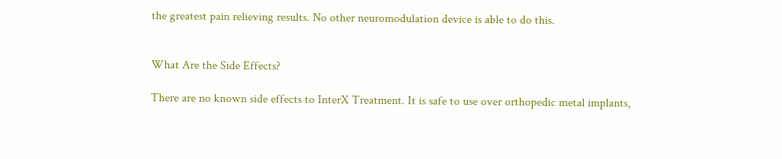the greatest pain relieving results. No other neuromodulation device is able to do this.


What Are the Side Effects?

There are no known side effects to InterX Treatment. It is safe to use over orthopedic metal implants,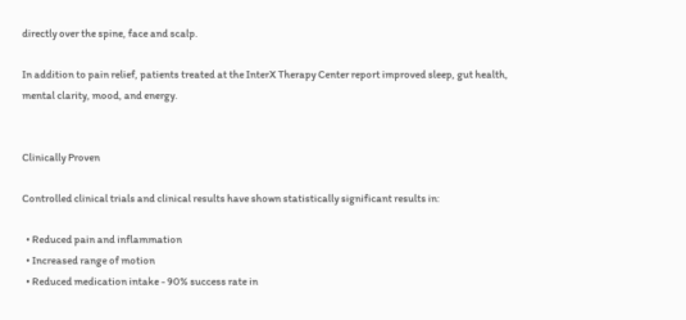directly over the spine, face and scalp.

In addition to pain relief, patients treated at the InterX Therapy Center report improved sleep, gut health, mental clarity, mood, and energy.


Clinically Proven

Controlled clinical trials and clinical results have shown statistically significant results in:

  • Reduced pain and inflammation
  • Increased range of motion
  • Reduced medication intake - 90% success rate in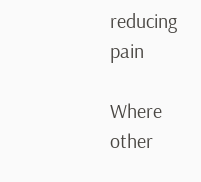reducing pain

Where other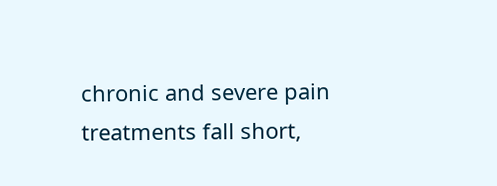chronic and severe pain treatments fall short,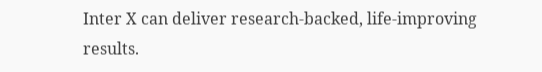Inter X can deliver research-backed, life-improving results.